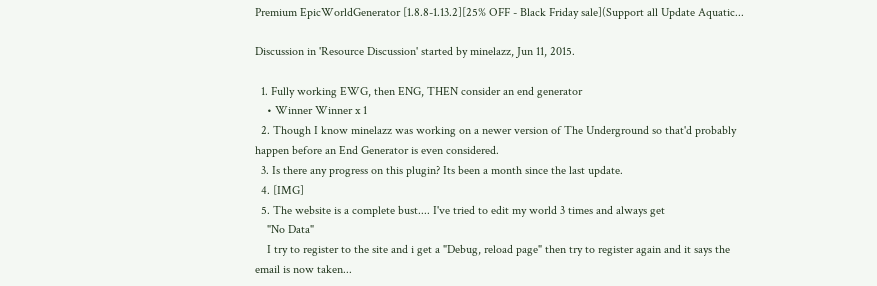Premium EpicWorldGenerator [1.8.8-1.13.2][25% OFF - Black Friday sale](Support all Update Aquatic...

Discussion in 'Resource Discussion' started by minelazz, Jun 11, 2015.

  1. Fully working EWG, then ENG, THEN consider an end generator
    • Winner Winner x 1
  2. Though I know minelazz was working on a newer version of The Underground so that'd probably happen before an End Generator is even considered.
  3. Is there any progress on this plugin? Its been a month since the last update.
  4. [IMG]
  5. The website is a complete bust.... I've tried to edit my world 3 times and always get
    "No Data"
    I try to register to the site and i get a "Debug, reload page" then try to register again and it says the email is now taken...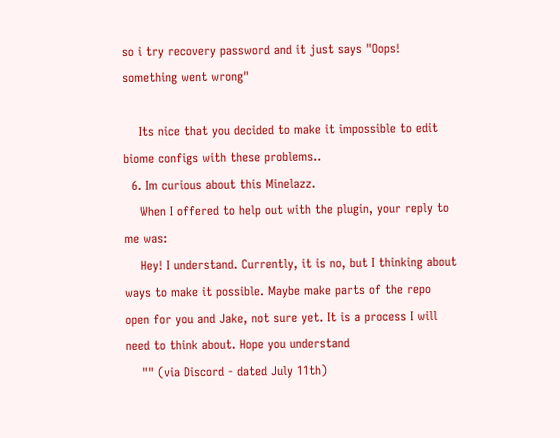so i try recovery password and it just says "Oops! something went wrong"

    Its nice that you decided to make it impossible to edit biome configs with these problems..
  6. Im curious about this Minelazz.
    When I offered to help out with the plugin, your reply to me was:
    Hey! I understand. Currently, it is no, but I thinking about ways to make it possible. Maybe make parts of the repo open for you and Jake, not sure yet. It is a process I will need to think about. Hope you understand
    "" (via Discord - dated July 11th)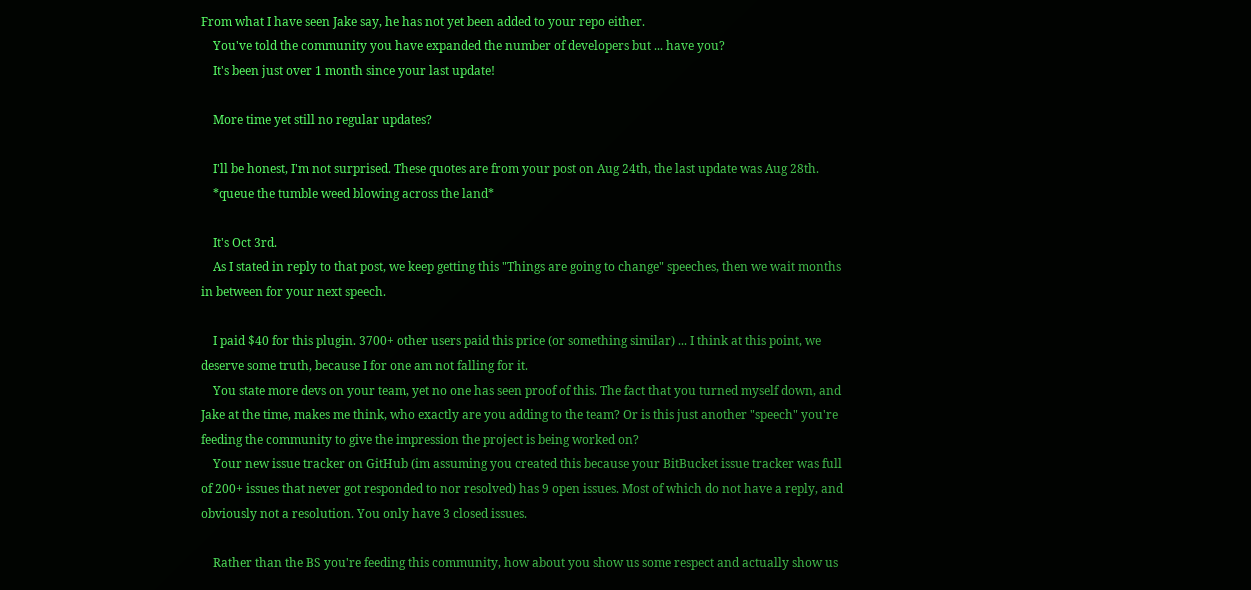From what I have seen Jake say, he has not yet been added to your repo either.
    You've told the community you have expanded the number of developers but ... have you?
    It's been just over 1 month since your last update!

    More time yet still no regular updates?

    I'll be honest, I'm not surprised. These quotes are from your post on Aug 24th, the last update was Aug 28th.
    *queue the tumble weed blowing across the land*

    It's Oct 3rd.
    As I stated in reply to that post, we keep getting this "Things are going to change" speeches, then we wait months in between for your next speech.

    I paid $40 for this plugin. 3700+ other users paid this price (or something similar) ... I think at this point, we deserve some truth, because I for one am not falling for it.
    You state more devs on your team, yet no one has seen proof of this. The fact that you turned myself down, and Jake at the time, makes me think, who exactly are you adding to the team? Or is this just another "speech" you're feeding the community to give the impression the project is being worked on?
    Your new issue tracker on GitHub (im assuming you created this because your BitBucket issue tracker was full of 200+ issues that never got responded to nor resolved) has 9 open issues. Most of which do not have a reply, and obviously not a resolution. You only have 3 closed issues.

    Rather than the BS you're feeding this community, how about you show us some respect and actually show us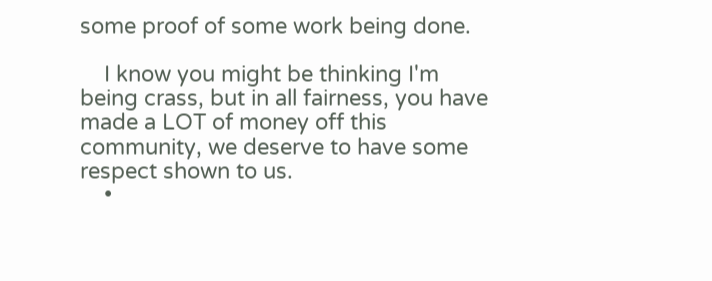some proof of some work being done.

    I know you might be thinking I'm being crass, but in all fairness, you have made a LOT of money off this community, we deserve to have some respect shown to us.
    •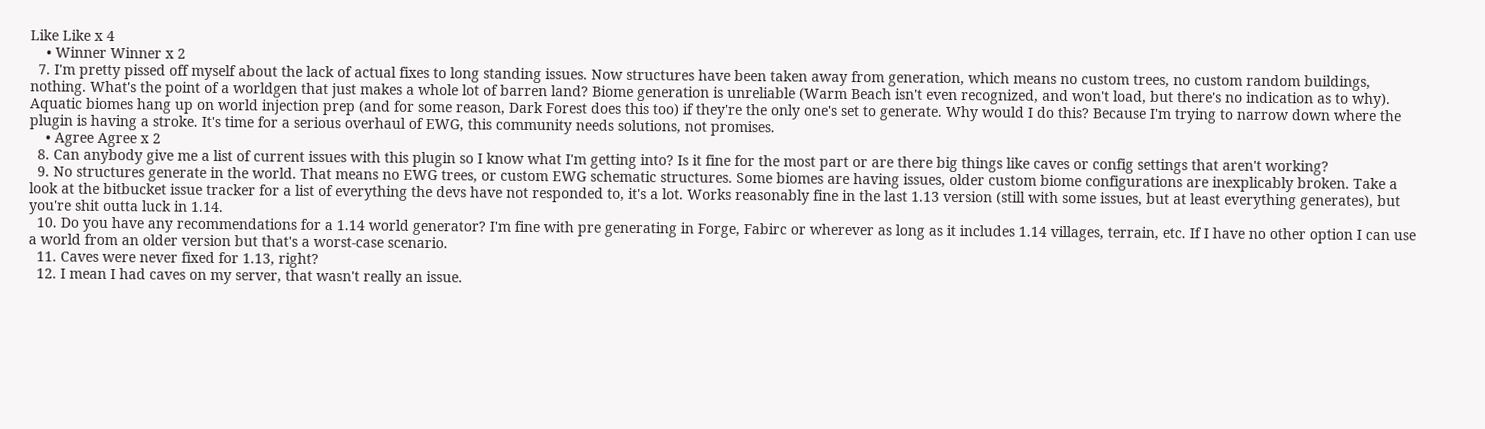Like Like x 4
    • Winner Winner x 2
  7. I'm pretty pissed off myself about the lack of actual fixes to long standing issues. Now structures have been taken away from generation, which means no custom trees, no custom random buildings, nothing. What's the point of a worldgen that just makes a whole lot of barren land? Biome generation is unreliable (Warm Beach isn't even recognized, and won't load, but there's no indication as to why). Aquatic biomes hang up on world injection prep (and for some reason, Dark Forest does this too) if they're the only one's set to generate. Why would I do this? Because I'm trying to narrow down where the plugin is having a stroke. It's time for a serious overhaul of EWG, this community needs solutions, not promises.
    • Agree Agree x 2
  8. Can anybody give me a list of current issues with this plugin so I know what I'm getting into? Is it fine for the most part or are there big things like caves or config settings that aren't working?
  9. No structures generate in the world. That means no EWG trees, or custom EWG schematic structures. Some biomes are having issues, older custom biome configurations are inexplicably broken. Take a look at the bitbucket issue tracker for a list of everything the devs have not responded to, it's a lot. Works reasonably fine in the last 1.13 version (still with some issues, but at least everything generates), but you're shit outta luck in 1.14.
  10. Do you have any recommendations for a 1.14 world generator? I'm fine with pre generating in Forge, Fabirc or wherever as long as it includes 1.14 villages, terrain, etc. If I have no other option I can use a world from an older version but that's a worst-case scenario.
  11. Caves were never fixed for 1.13, right?
  12. I mean I had caves on my server, that wasn't really an issue.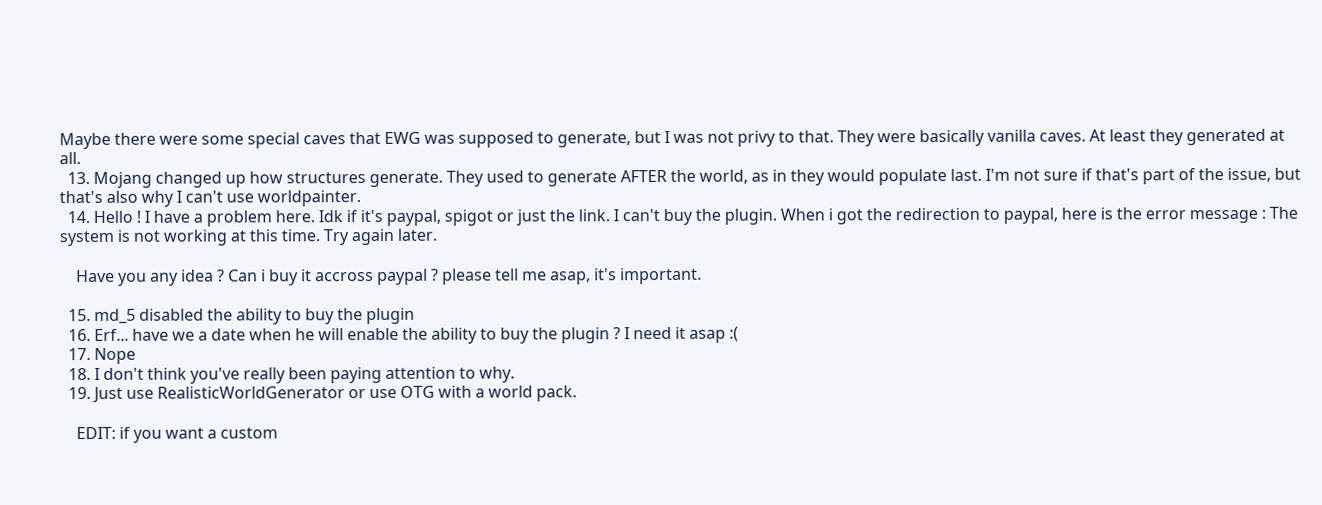Maybe there were some special caves that EWG was supposed to generate, but I was not privy to that. They were basically vanilla caves. At least they generated at all.
  13. Mojang changed up how structures generate. They used to generate AFTER the world, as in they would populate last. I'm not sure if that's part of the issue, but that's also why I can't use worldpainter.
  14. Hello ! I have a problem here. Idk if it's paypal, spigot or just the link. I can't buy the plugin. When i got the redirection to paypal, here is the error message : The system is not working at this time. Try again later.

    Have you any idea ? Can i buy it accross paypal ? please tell me asap, it's important.

  15. md_5 disabled the ability to buy the plugin
  16. Erf... have we a date when he will enable the ability to buy the plugin ? I need it asap :(
  17. Nope
  18. I don't think you've really been paying attention to why.
  19. Just use RealisticWorldGenerator or use OTG with a world pack.

    EDIT: if you want a custom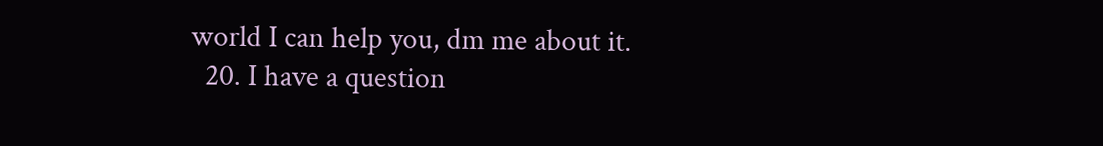world I can help you, dm me about it.
  20. I have a question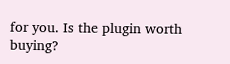for you. Is the plugin worth buying?